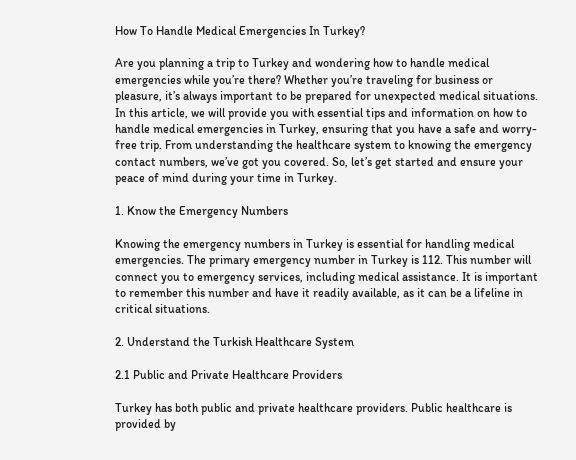How To Handle Medical Emergencies In Turkey?

Are you planning a trip to Turkey and wondering how to handle medical emergencies while you’re there? Whether you’re traveling for business or pleasure, it’s always important to be prepared for unexpected medical situations. In this article, we will provide you with essential tips and information on how to handle medical emergencies in Turkey, ensuring that you have a safe and worry-free trip. From understanding the healthcare system to knowing the emergency contact numbers, we’ve got you covered. So, let’s get started and ensure your peace of mind during your time in Turkey.

1. Know the Emergency Numbers

Knowing the emergency numbers in Turkey is essential for handling medical emergencies. The primary emergency number in Turkey is 112. This number will connect you to emergency services, including medical assistance. It is important to remember this number and have it readily available, as it can be a lifeline in critical situations.

2. Understand the Turkish Healthcare System

2.1 Public and Private Healthcare Providers

Turkey has both public and private healthcare providers. Public healthcare is provided by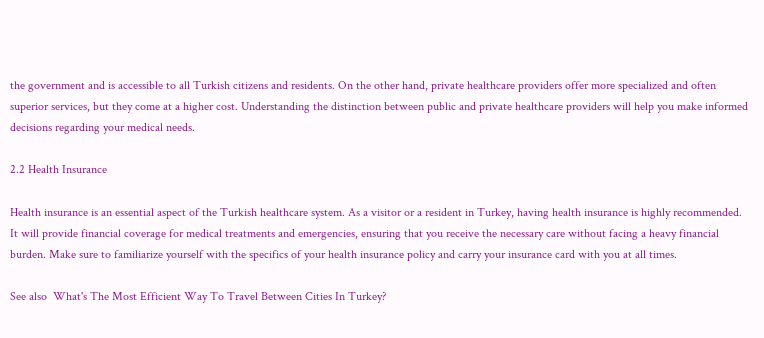the government and is accessible to all Turkish citizens and residents. On the other hand, private healthcare providers offer more specialized and often superior services, but they come at a higher cost. Understanding the distinction between public and private healthcare providers will help you make informed decisions regarding your medical needs.

2.2 Health Insurance

Health insurance is an essential aspect of the Turkish healthcare system. As a visitor or a resident in Turkey, having health insurance is highly recommended. It will provide financial coverage for medical treatments and emergencies, ensuring that you receive the necessary care without facing a heavy financial burden. Make sure to familiarize yourself with the specifics of your health insurance policy and carry your insurance card with you at all times.

See also  What's The Most Efficient Way To Travel Between Cities In Turkey?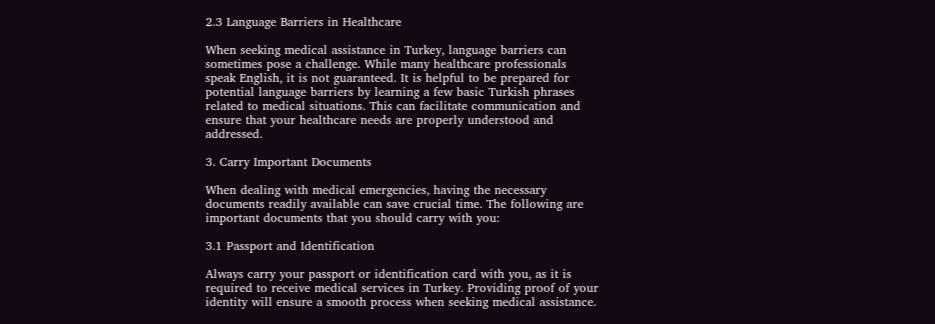2.3 Language Barriers in Healthcare

When seeking medical assistance in Turkey, language barriers can sometimes pose a challenge. While many healthcare professionals speak English, it is not guaranteed. It is helpful to be prepared for potential language barriers by learning a few basic Turkish phrases related to medical situations. This can facilitate communication and ensure that your healthcare needs are properly understood and addressed.

3. Carry Important Documents

When dealing with medical emergencies, having the necessary documents readily available can save crucial time. The following are important documents that you should carry with you:

3.1 Passport and Identification

Always carry your passport or identification card with you, as it is required to receive medical services in Turkey. Providing proof of your identity will ensure a smooth process when seeking medical assistance.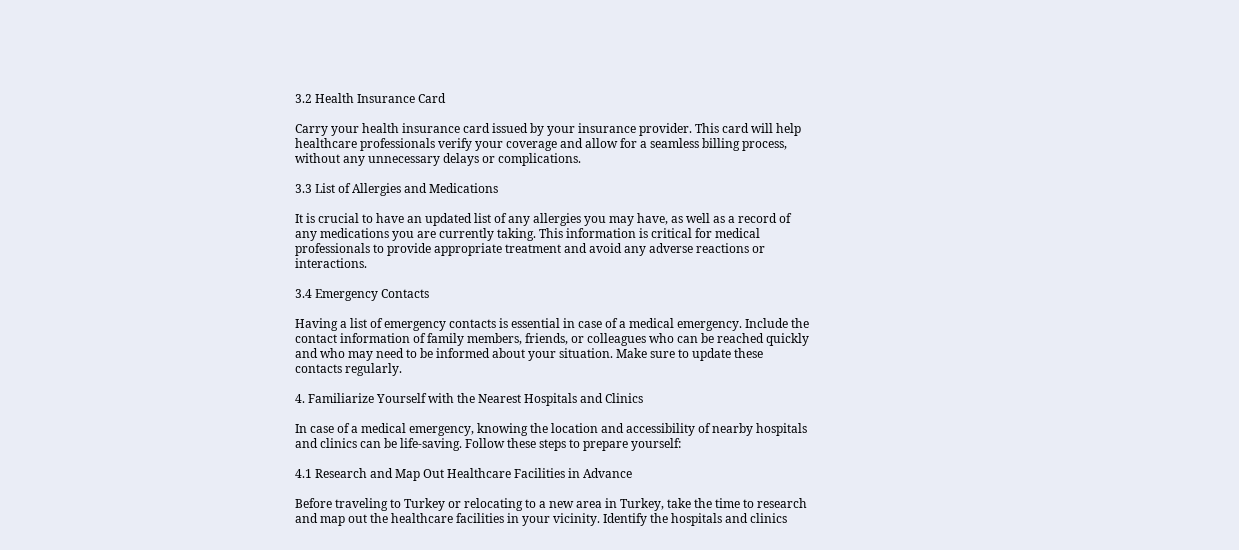3.2 Health Insurance Card

Carry your health insurance card issued by your insurance provider. This card will help healthcare professionals verify your coverage and allow for a seamless billing process, without any unnecessary delays or complications.

3.3 List of Allergies and Medications

It is crucial to have an updated list of any allergies you may have, as well as a record of any medications you are currently taking. This information is critical for medical professionals to provide appropriate treatment and avoid any adverse reactions or interactions.

3.4 Emergency Contacts

Having a list of emergency contacts is essential in case of a medical emergency. Include the contact information of family members, friends, or colleagues who can be reached quickly and who may need to be informed about your situation. Make sure to update these contacts regularly.

4. Familiarize Yourself with the Nearest Hospitals and Clinics

In case of a medical emergency, knowing the location and accessibility of nearby hospitals and clinics can be life-saving. Follow these steps to prepare yourself:

4.1 Research and Map Out Healthcare Facilities in Advance

Before traveling to Turkey or relocating to a new area in Turkey, take the time to research and map out the healthcare facilities in your vicinity. Identify the hospitals and clinics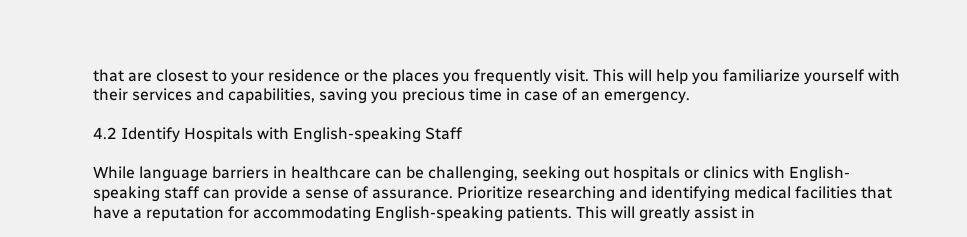that are closest to your residence or the places you frequently visit. This will help you familiarize yourself with their services and capabilities, saving you precious time in case of an emergency.

4.2 Identify Hospitals with English-speaking Staff

While language barriers in healthcare can be challenging, seeking out hospitals or clinics with English-speaking staff can provide a sense of assurance. Prioritize researching and identifying medical facilities that have a reputation for accommodating English-speaking patients. This will greatly assist in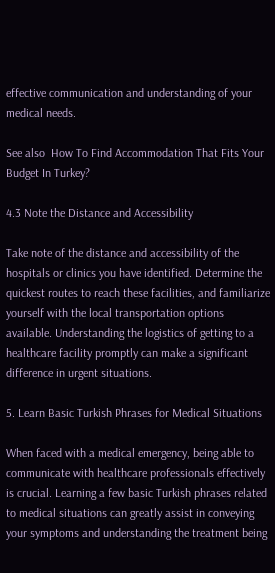effective communication and understanding of your medical needs.

See also  How To Find Accommodation That Fits Your Budget In Turkey?

4.3 Note the Distance and Accessibility

Take note of the distance and accessibility of the hospitals or clinics you have identified. Determine the quickest routes to reach these facilities, and familiarize yourself with the local transportation options available. Understanding the logistics of getting to a healthcare facility promptly can make a significant difference in urgent situations.

5. Learn Basic Turkish Phrases for Medical Situations

When faced with a medical emergency, being able to communicate with healthcare professionals effectively is crucial. Learning a few basic Turkish phrases related to medical situations can greatly assist in conveying your symptoms and understanding the treatment being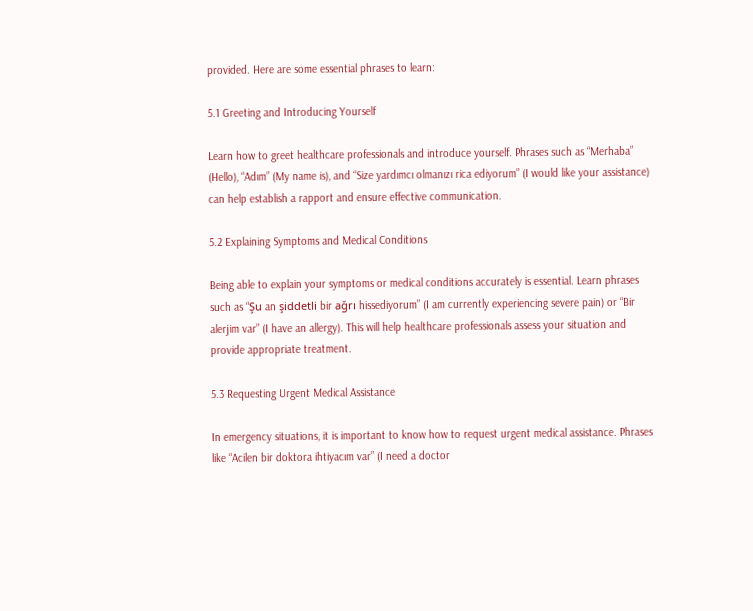provided. Here are some essential phrases to learn:

5.1 Greeting and Introducing Yourself

Learn how to greet healthcare professionals and introduce yourself. Phrases such as “Merhaba” (Hello), “Adım” (My name is), and “Size yardımcı olmanızı rica ediyorum” (I would like your assistance) can help establish a rapport and ensure effective communication.

5.2 Explaining Symptoms and Medical Conditions

Being able to explain your symptoms or medical conditions accurately is essential. Learn phrases such as “Şu an şiddetli bir ağrı hissediyorum” (I am currently experiencing severe pain) or “Bir alerjim var” (I have an allergy). This will help healthcare professionals assess your situation and provide appropriate treatment.

5.3 Requesting Urgent Medical Assistance

In emergency situations, it is important to know how to request urgent medical assistance. Phrases like “Acilen bir doktora ihtiyacım var” (I need a doctor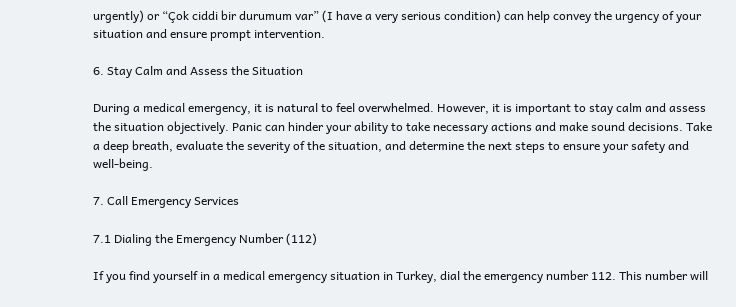urgently) or “Çok ciddi bir durumum var” (I have a very serious condition) can help convey the urgency of your situation and ensure prompt intervention.

6. Stay Calm and Assess the Situation

During a medical emergency, it is natural to feel overwhelmed. However, it is important to stay calm and assess the situation objectively. Panic can hinder your ability to take necessary actions and make sound decisions. Take a deep breath, evaluate the severity of the situation, and determine the next steps to ensure your safety and well-being.

7. Call Emergency Services

7.1 Dialing the Emergency Number (112)

If you find yourself in a medical emergency situation in Turkey, dial the emergency number 112. This number will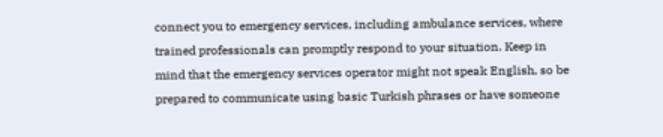connect you to emergency services, including ambulance services, where trained professionals can promptly respond to your situation. Keep in mind that the emergency services operator might not speak English, so be prepared to communicate using basic Turkish phrases or have someone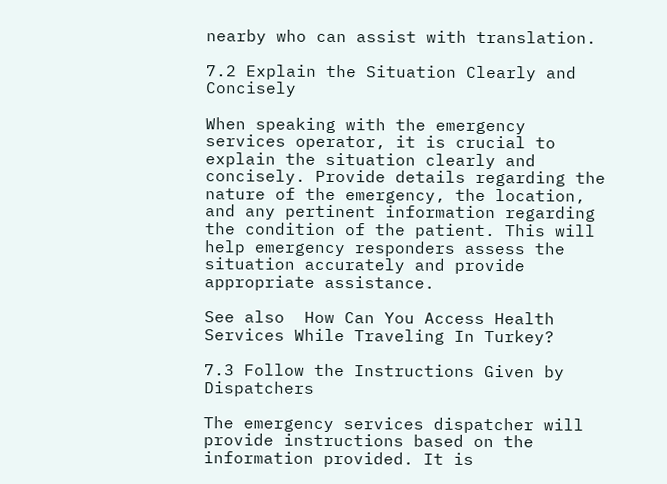nearby who can assist with translation.

7.2 Explain the Situation Clearly and Concisely

When speaking with the emergency services operator, it is crucial to explain the situation clearly and concisely. Provide details regarding the nature of the emergency, the location, and any pertinent information regarding the condition of the patient. This will help emergency responders assess the situation accurately and provide appropriate assistance.

See also  How Can You Access Health Services While Traveling In Turkey?

7.3 Follow the Instructions Given by Dispatchers

The emergency services dispatcher will provide instructions based on the information provided. It is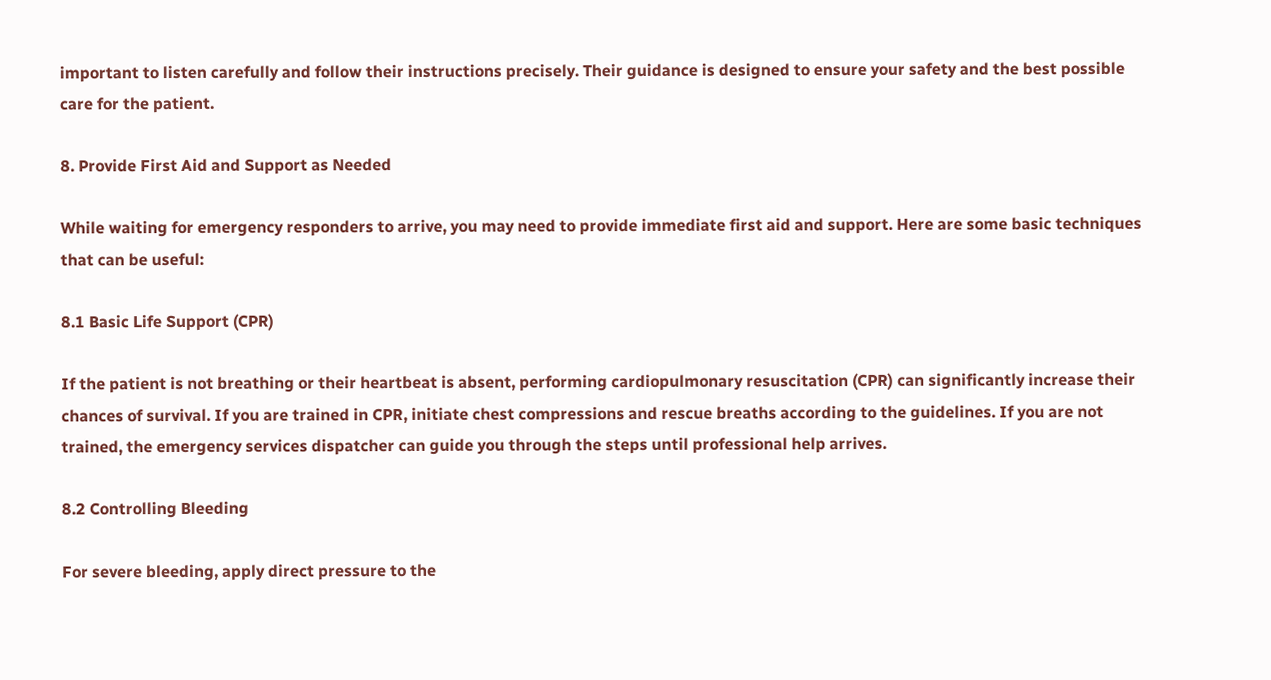important to listen carefully and follow their instructions precisely. Their guidance is designed to ensure your safety and the best possible care for the patient.

8. Provide First Aid and Support as Needed

While waiting for emergency responders to arrive, you may need to provide immediate first aid and support. Here are some basic techniques that can be useful:

8.1 Basic Life Support (CPR)

If the patient is not breathing or their heartbeat is absent, performing cardiopulmonary resuscitation (CPR) can significantly increase their chances of survival. If you are trained in CPR, initiate chest compressions and rescue breaths according to the guidelines. If you are not trained, the emergency services dispatcher can guide you through the steps until professional help arrives.

8.2 Controlling Bleeding

For severe bleeding, apply direct pressure to the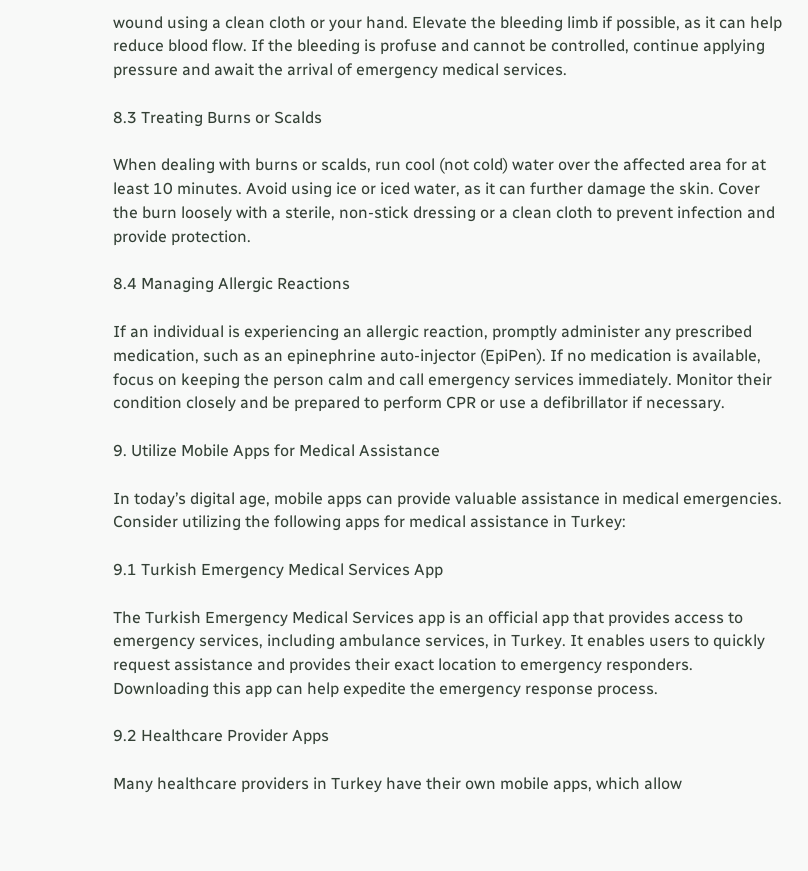wound using a clean cloth or your hand. Elevate the bleeding limb if possible, as it can help reduce blood flow. If the bleeding is profuse and cannot be controlled, continue applying pressure and await the arrival of emergency medical services.

8.3 Treating Burns or Scalds

When dealing with burns or scalds, run cool (not cold) water over the affected area for at least 10 minutes. Avoid using ice or iced water, as it can further damage the skin. Cover the burn loosely with a sterile, non-stick dressing or a clean cloth to prevent infection and provide protection.

8.4 Managing Allergic Reactions

If an individual is experiencing an allergic reaction, promptly administer any prescribed medication, such as an epinephrine auto-injector (EpiPen). If no medication is available, focus on keeping the person calm and call emergency services immediately. Monitor their condition closely and be prepared to perform CPR or use a defibrillator if necessary.

9. Utilize Mobile Apps for Medical Assistance

In today’s digital age, mobile apps can provide valuable assistance in medical emergencies. Consider utilizing the following apps for medical assistance in Turkey:

9.1 Turkish Emergency Medical Services App

The Turkish Emergency Medical Services app is an official app that provides access to emergency services, including ambulance services, in Turkey. It enables users to quickly request assistance and provides their exact location to emergency responders. Downloading this app can help expedite the emergency response process.

9.2 Healthcare Provider Apps

Many healthcare providers in Turkey have their own mobile apps, which allow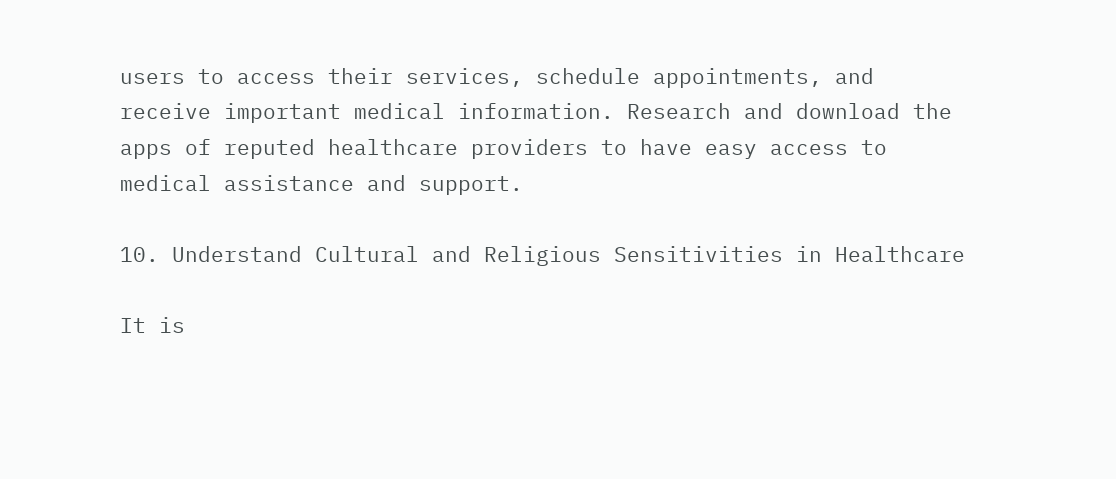users to access their services, schedule appointments, and receive important medical information. Research and download the apps of reputed healthcare providers to have easy access to medical assistance and support.

10. Understand Cultural and Religious Sensitivities in Healthcare

It is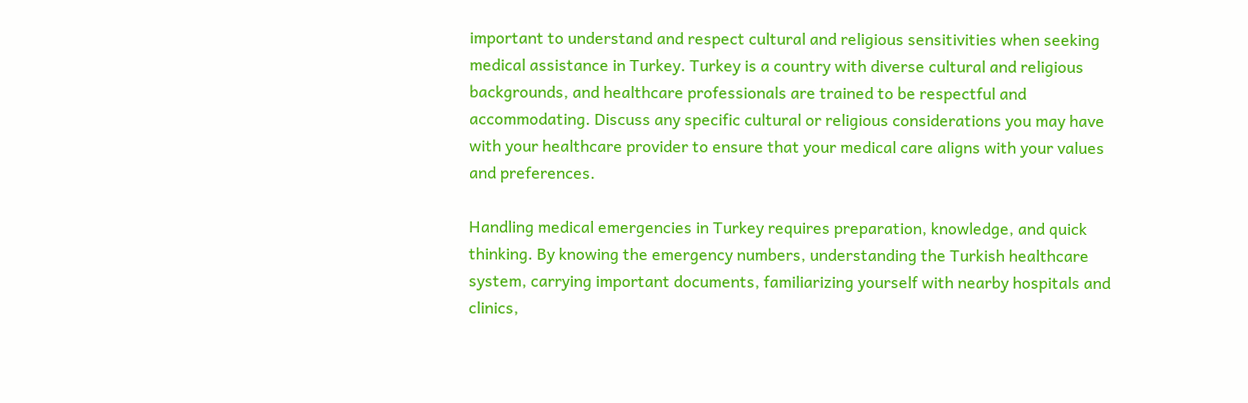important to understand and respect cultural and religious sensitivities when seeking medical assistance in Turkey. Turkey is a country with diverse cultural and religious backgrounds, and healthcare professionals are trained to be respectful and accommodating. Discuss any specific cultural or religious considerations you may have with your healthcare provider to ensure that your medical care aligns with your values and preferences.

Handling medical emergencies in Turkey requires preparation, knowledge, and quick thinking. By knowing the emergency numbers, understanding the Turkish healthcare system, carrying important documents, familiarizing yourself with nearby hospitals and clinics,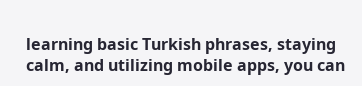learning basic Turkish phrases, staying calm, and utilizing mobile apps, you can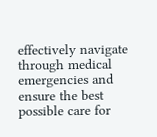effectively navigate through medical emergencies and ensure the best possible care for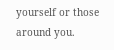yourself or those around you.